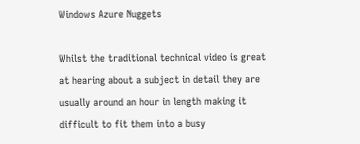Windows Azure Nuggets

Whilst the traditional technical video is great at hearing about a subject in detail they are usually around an hour in length making it difficult to fit them into a busy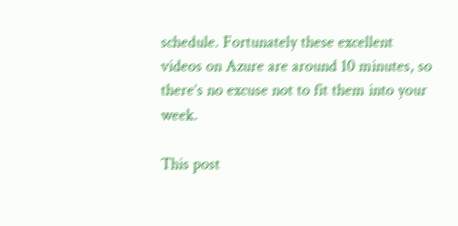schedule. Fortunately these excellent videos on Azure are around 10 minutes, so there’s no excuse not to fit them into your week.

This post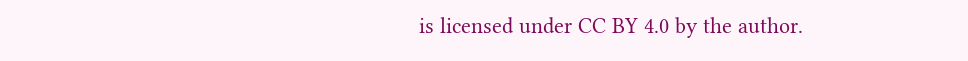is licensed under CC BY 4.0 by the author.